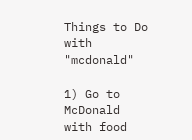Things to Do with "mcdonald"

1) Go to McDonald with food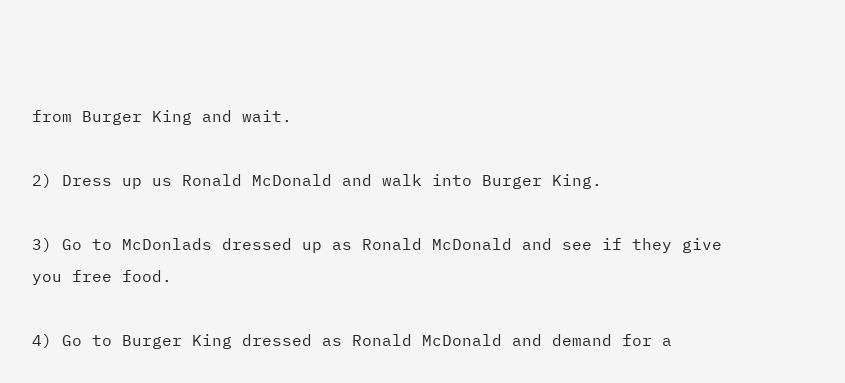from Burger King and wait.

2) Dress up us Ronald McDonald and walk into Burger King.

3) Go to McDonlads dressed up as Ronald McDonald and see if they give you free food.

4) Go to Burger King dressed as Ronald McDonald and demand for a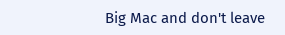Big Mac and don't leave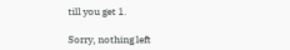till you get 1.

Sorry, nothing left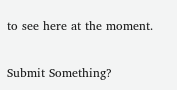to see here at the moment.

Submit Something?